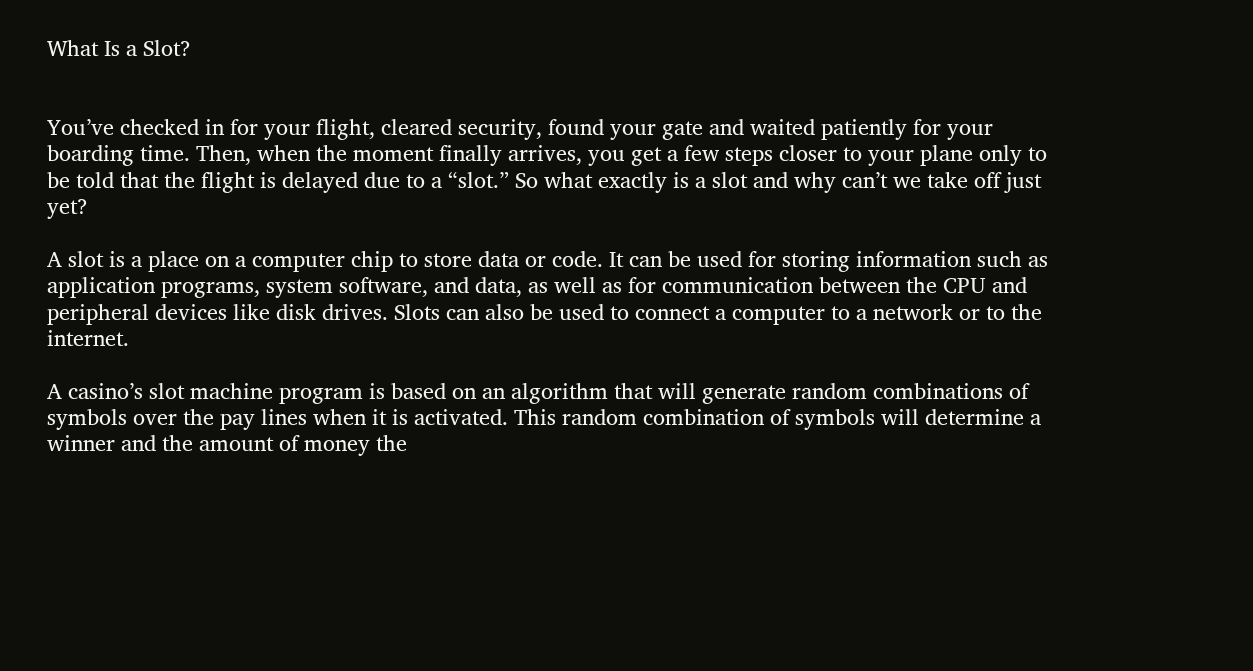What Is a Slot?


You’ve checked in for your flight, cleared security, found your gate and waited patiently for your boarding time. Then, when the moment finally arrives, you get a few steps closer to your plane only to be told that the flight is delayed due to a “slot.” So what exactly is a slot and why can’t we take off just yet?

A slot is a place on a computer chip to store data or code. It can be used for storing information such as application programs, system software, and data, as well as for communication between the CPU and peripheral devices like disk drives. Slots can also be used to connect a computer to a network or to the internet.

A casino’s slot machine program is based on an algorithm that will generate random combinations of symbols over the pay lines when it is activated. This random combination of symbols will determine a winner and the amount of money the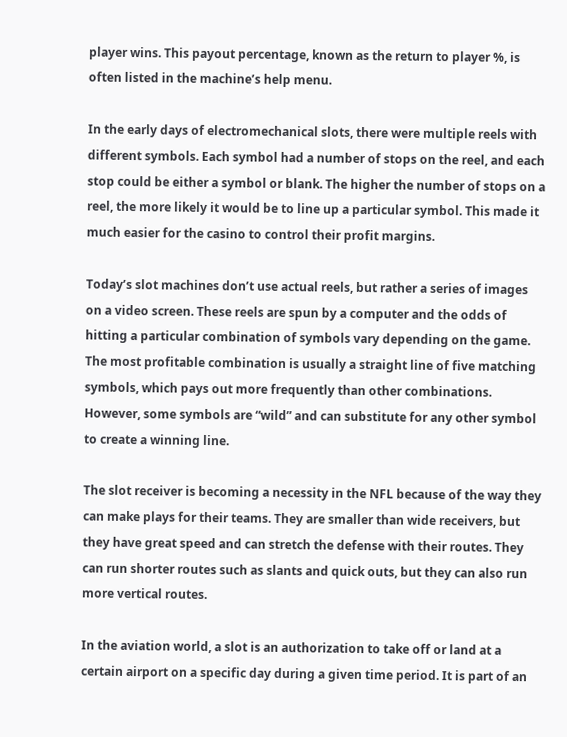player wins. This payout percentage, known as the return to player %, is often listed in the machine’s help menu.

In the early days of electromechanical slots, there were multiple reels with different symbols. Each symbol had a number of stops on the reel, and each stop could be either a symbol or blank. The higher the number of stops on a reel, the more likely it would be to line up a particular symbol. This made it much easier for the casino to control their profit margins.

Today’s slot machines don’t use actual reels, but rather a series of images on a video screen. These reels are spun by a computer and the odds of hitting a particular combination of symbols vary depending on the game. The most profitable combination is usually a straight line of five matching symbols, which pays out more frequently than other combinations. However, some symbols are “wild” and can substitute for any other symbol to create a winning line.

The slot receiver is becoming a necessity in the NFL because of the way they can make plays for their teams. They are smaller than wide receivers, but they have great speed and can stretch the defense with their routes. They can run shorter routes such as slants and quick outs, but they can also run more vertical routes.

In the aviation world, a slot is an authorization to take off or land at a certain airport on a specific day during a given time period. It is part of an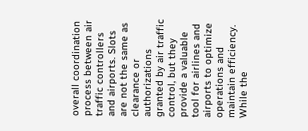overall coordination process between air traffic controllers and airports. Slots are not the same as clearance or authorizations granted by air traffic control, but they provide a valuable tool for airlines and airports to optimize operations and maintain efficiency. While the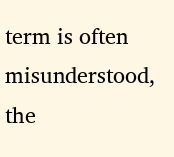term is often misunderstood, the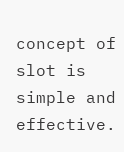concept of slot is simple and effective.